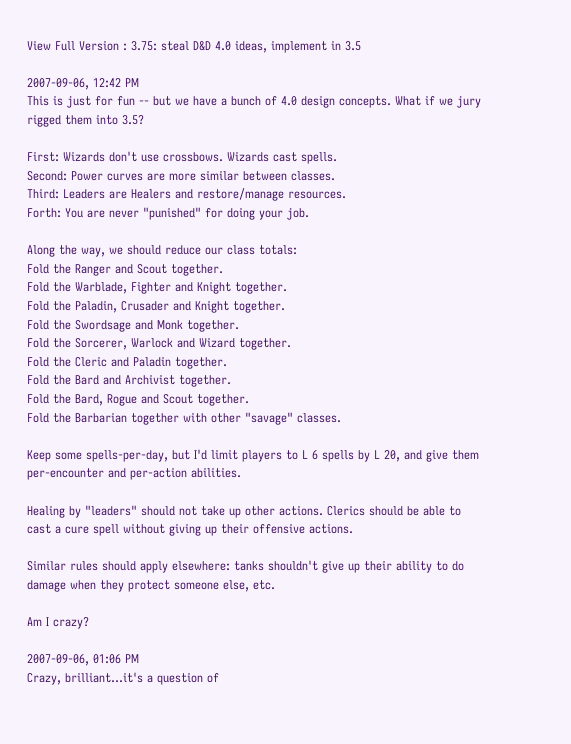View Full Version : 3.75: steal D&D 4.0 ideas, implement in 3.5

2007-09-06, 12:42 PM
This is just for fun -- but we have a bunch of 4.0 design concepts. What if we jury rigged them into 3.5?

First: Wizards don't use crossbows. Wizards cast spells.
Second: Power curves are more similar between classes.
Third: Leaders are Healers and restore/manage resources.
Forth: You are never "punished" for doing your job.

Along the way, we should reduce our class totals:
Fold the Ranger and Scout together.
Fold the Warblade, Fighter and Knight together.
Fold the Paladin, Crusader and Knight together.
Fold the Swordsage and Monk together.
Fold the Sorcerer, Warlock and Wizard together.
Fold the Cleric and Paladin together.
Fold the Bard and Archivist together.
Fold the Bard, Rogue and Scout together.
Fold the Barbarian together with other "savage" classes.

Keep some spells-per-day, but I'd limit players to L 6 spells by L 20, and give them per-encounter and per-action abilities.

Healing by "leaders" should not take up other actions. Clerics should be able to cast a cure spell without giving up their offensive actions.

Similar rules should apply elsewhere: tanks shouldn't give up their ability to do damage when they protect someone else, etc.

Am I crazy?

2007-09-06, 01:06 PM
Crazy, brilliant...it's a question of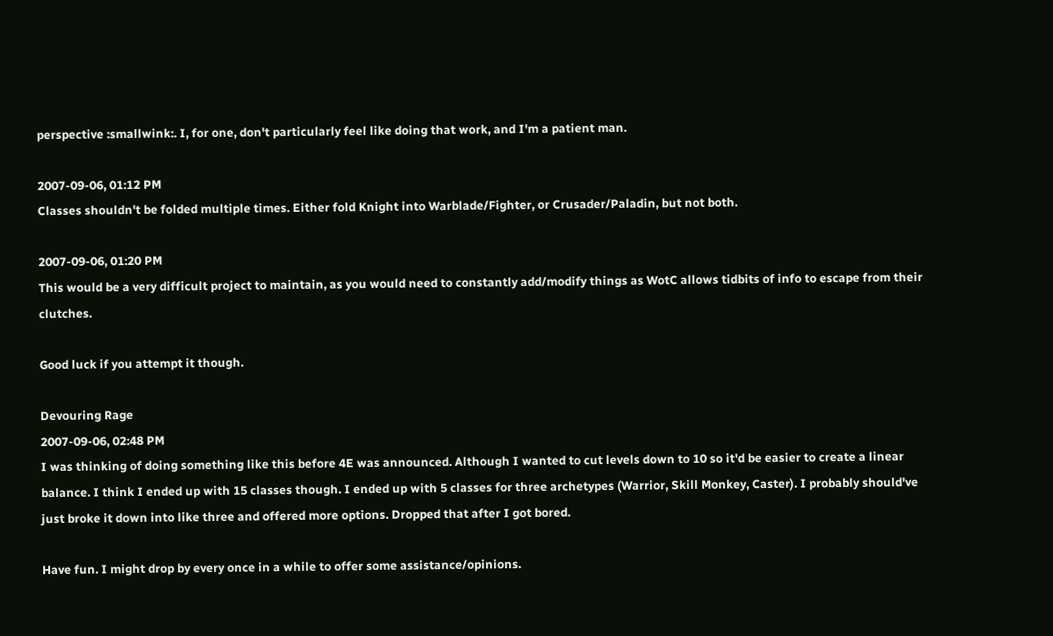perspective :smallwink:. I, for one, don't particularly feel like doing that work, and I'm a patient man.

2007-09-06, 01:12 PM
Classes shouldn't be folded multiple times. Either fold Knight into Warblade/Fighter, or Crusader/Paladin, but not both.

2007-09-06, 01:20 PM
This would be a very difficult project to maintain, as you would need to constantly add/modify things as WotC allows tidbits of info to escape from their clutches.

Good luck if you attempt it though.

Devouring Rage
2007-09-06, 02:48 PM
I was thinking of doing something like this before 4E was announced. Although I wanted to cut levels down to 10 so it'd be easier to create a linear balance. I think I ended up with 15 classes though. I ended up with 5 classes for three archetypes (Warrior, Skill Monkey, Caster). I probably should've just broke it down into like three and offered more options. Dropped that after I got bored.

Have fun. I might drop by every once in a while to offer some assistance/opinions.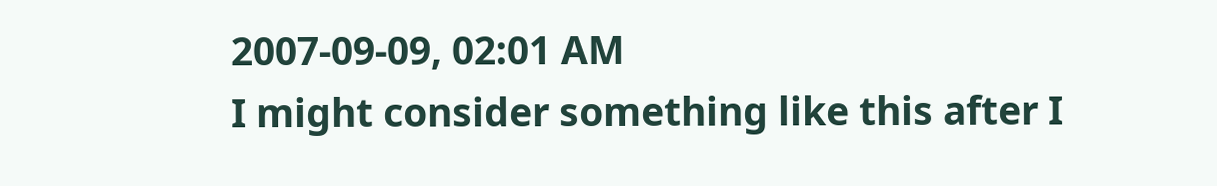2007-09-09, 02:01 AM
I might consider something like this after I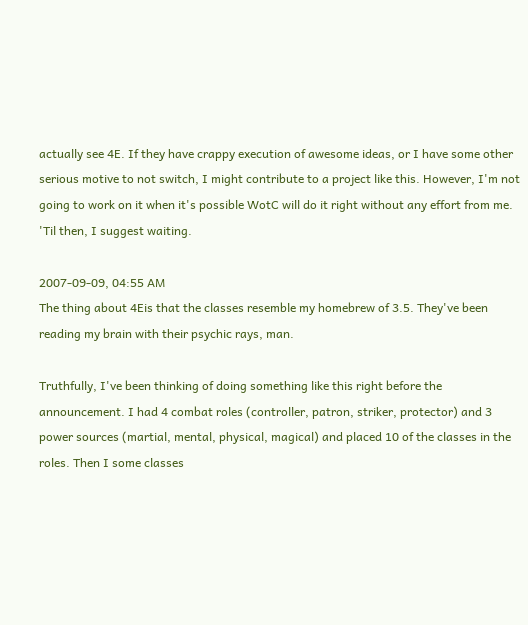actually see 4E. If they have crappy execution of awesome ideas, or I have some other serious motive to not switch, I might contribute to a project like this. However, I'm not going to work on it when it's possible WotC will do it right without any effort from me. 'Til then, I suggest waiting.

2007-09-09, 04:55 AM
The thing about 4Eis that the classes resemble my homebrew of 3.5. They've been reading my brain with their psychic rays, man.

Truthfully, I've been thinking of doing something like this right before the announcement. I had 4 combat roles (controller, patron, striker, protector) and 3 power sources (martial, mental, physical, magical) and placed 10 of the classes in the roles. Then I some classes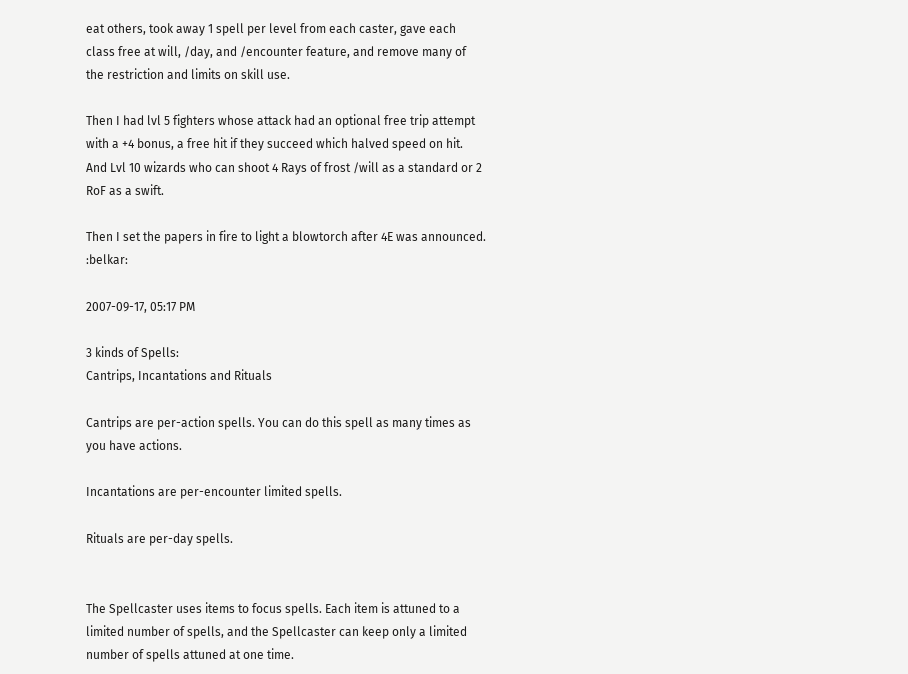eat others, took away 1 spell per level from each caster, gave each class free at will, /day, and /encounter feature, and remove many of the restriction and limits on skill use.

Then I had lvl 5 fighters whose attack had an optional free trip attempt with a +4 bonus, a free hit if they succeed which halved speed on hit. And Lvl 10 wizards who can shoot 4 Rays of frost /will as a standard or 2 RoF as a swift.

Then I set the papers in fire to light a blowtorch after 4E was announced. :belkar:

2007-09-17, 05:17 PM

3 kinds of Spells:
Cantrips, Incantations and Rituals

Cantrips are per-action spells. You can do this spell as many times as you have actions.

Incantations are per-encounter limited spells.

Rituals are per-day spells.


The Spellcaster uses items to focus spells. Each item is attuned to a limited number of spells, and the Spellcaster can keep only a limited number of spells attuned at one time.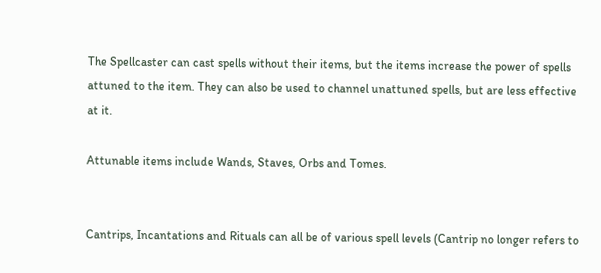The Spellcaster can cast spells without their items, but the items increase the power of spells attuned to the item. They can also be used to channel unattuned spells, but are less effective at it.

Attunable items include Wands, Staves, Orbs and Tomes.


Cantrips, Incantations and Rituals can all be of various spell levels (Cantrip no longer refers to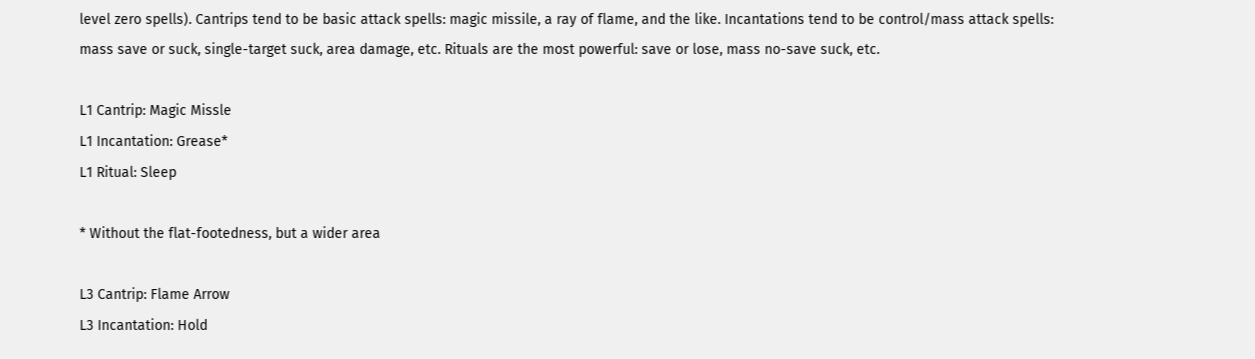level zero spells). Cantrips tend to be basic attack spells: magic missile, a ray of flame, and the like. Incantations tend to be control/mass attack spells: mass save or suck, single-target suck, area damage, etc. Rituals are the most powerful: save or lose, mass no-save suck, etc.

L1 Cantrip: Magic Missle
L1 Incantation: Grease*
L1 Ritual: Sleep

* Without the flat-footedness, but a wider area

L3 Cantrip: Flame Arrow
L3 Incantation: Hold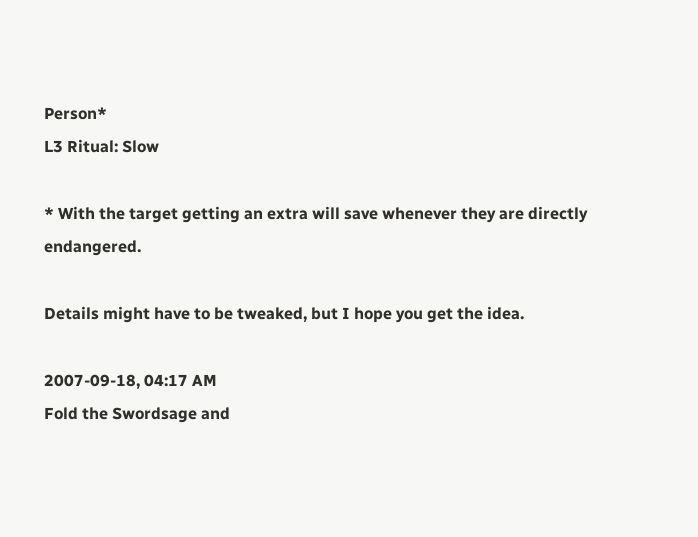Person*
L3 Ritual: Slow

* With the target getting an extra will save whenever they are directly endangered.

Details might have to be tweaked, but I hope you get the idea.

2007-09-18, 04:17 AM
Fold the Swordsage and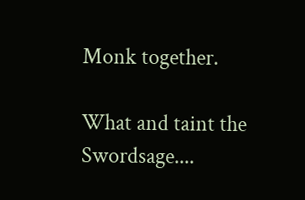Monk together.

What and taint the Swordsage....